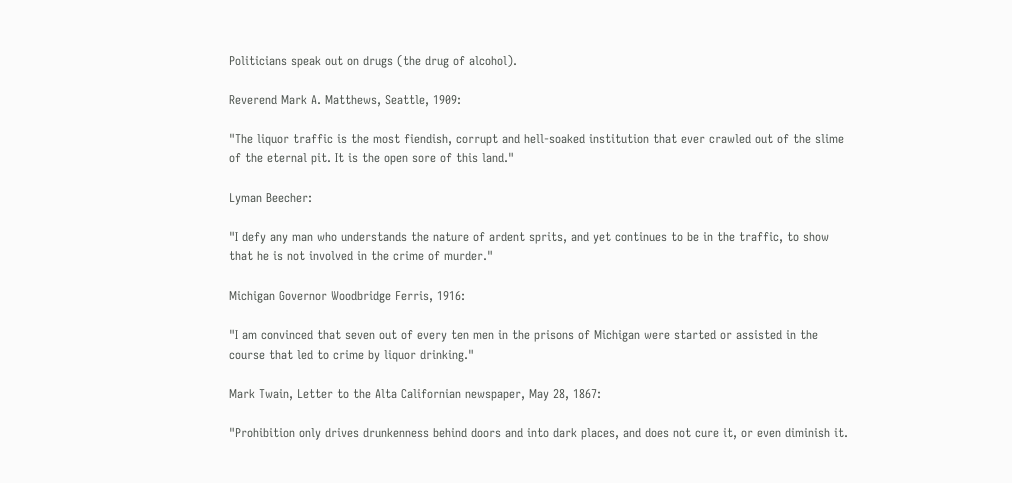Politicians speak out on drugs (the drug of alcohol).

Reverend Mark A. Matthews, Seattle, 1909:

"The liquor traffic is the most fiendish, corrupt and hell-soaked institution that ever crawled out of the slime of the eternal pit. It is the open sore of this land."

Lyman Beecher:

"I defy any man who understands the nature of ardent sprits, and yet continues to be in the traffic, to show that he is not involved in the crime of murder."

Michigan Governor Woodbridge Ferris, 1916:

"I am convinced that seven out of every ten men in the prisons of Michigan were started or assisted in the course that led to crime by liquor drinking."

Mark Twain, Letter to the Alta Californian newspaper, May 28, 1867:

"Prohibition only drives drunkenness behind doors and into dark places, and does not cure it, or even diminish it.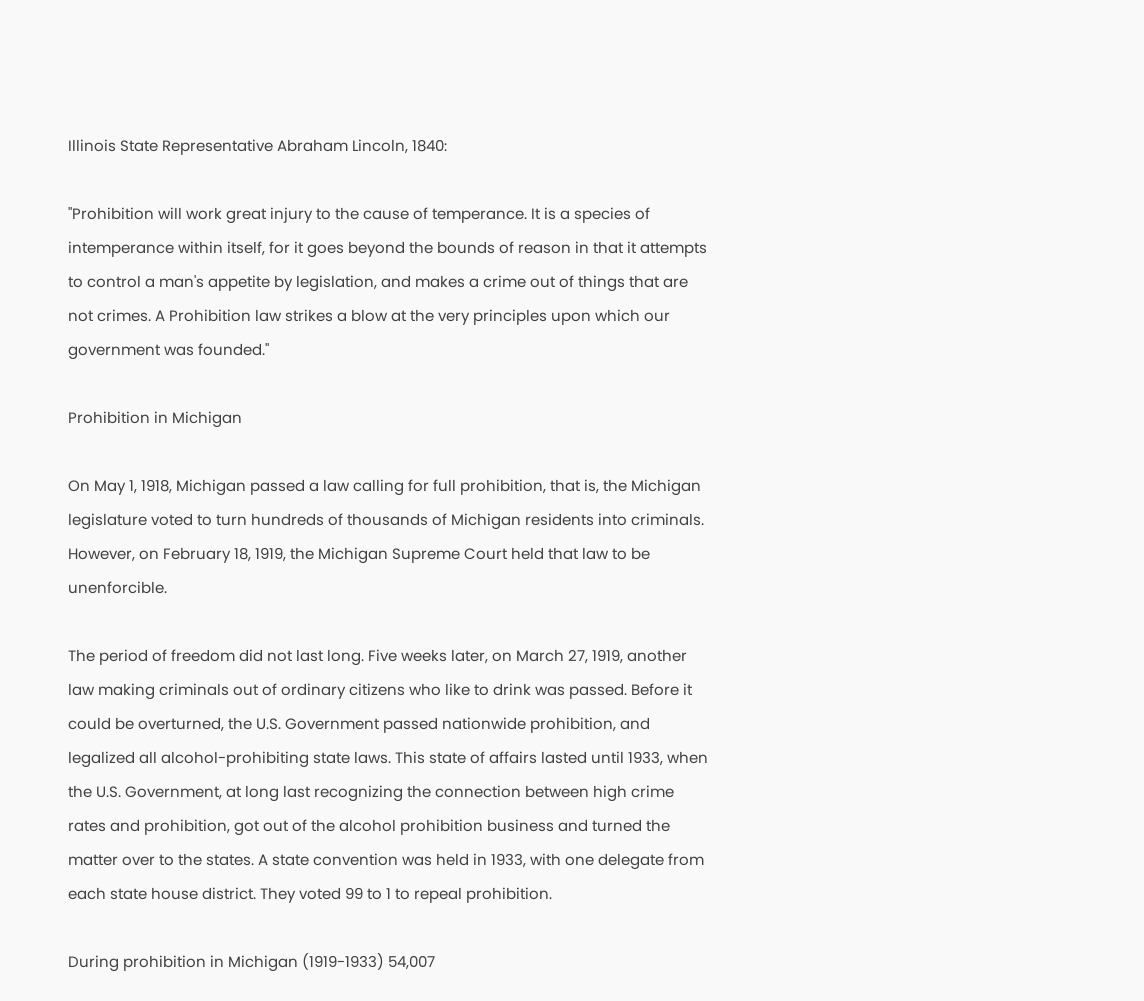Illinois State Representative Abraham Lincoln, 1840:

"Prohibition will work great injury to the cause of temperance. It is a species of intemperance within itself, for it goes beyond the bounds of reason in that it attempts to control a man's appetite by legislation, and makes a crime out of things that are not crimes. A Prohibition law strikes a blow at the very principles upon which our government was founded."

Prohibition in Michigan

On May 1, 1918, Michigan passed a law calling for full prohibition, that is, the Michigan legislature voted to turn hundreds of thousands of Michigan residents into criminals. However, on February 18, 1919, the Michigan Supreme Court held that law to be unenforcible.

The period of freedom did not last long. Five weeks later, on March 27, 1919, another law making criminals out of ordinary citizens who like to drink was passed. Before it could be overturned, the U.S. Government passed nationwide prohibition, and legalized all alcohol-prohibiting state laws. This state of affairs lasted until 1933, when the U.S. Government, at long last recognizing the connection between high crime rates and prohibition, got out of the alcohol prohibition business and turned the matter over to the states. A state convention was held in 1933, with one delegate from each state house district. They voted 99 to 1 to repeal prohibition.

During prohibition in Michigan (1919-1933) 54,007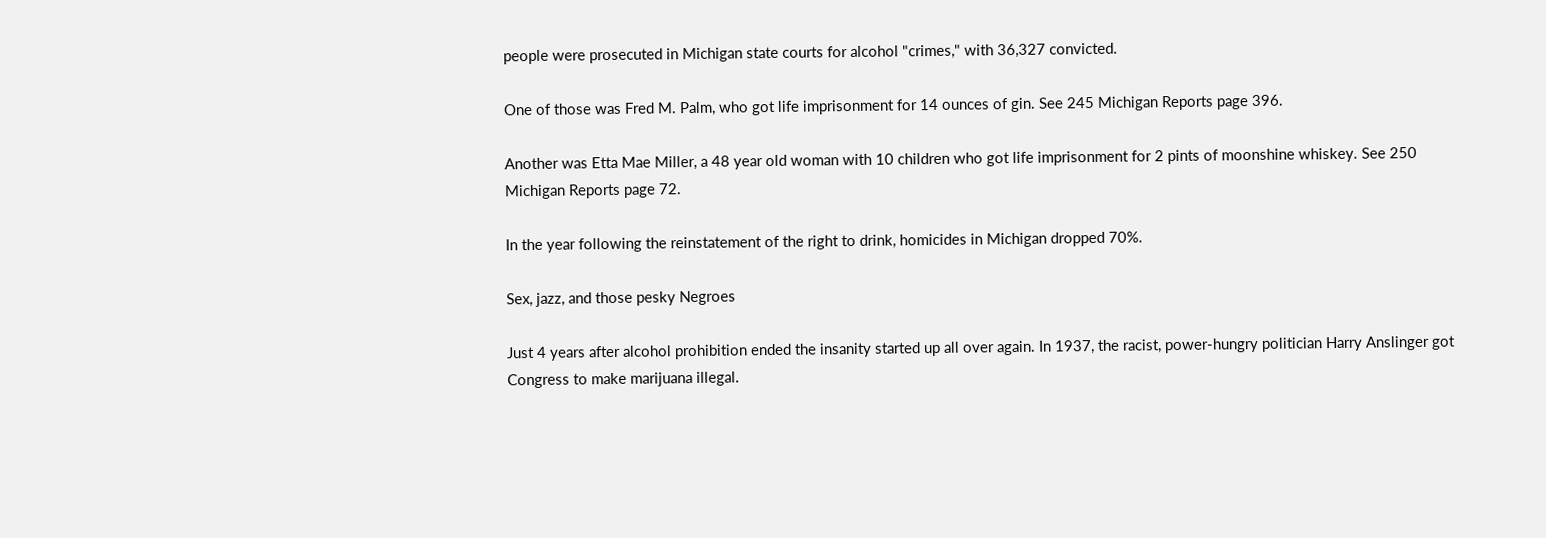people were prosecuted in Michigan state courts for alcohol "crimes," with 36,327 convicted.

One of those was Fred M. Palm, who got life imprisonment for 14 ounces of gin. See 245 Michigan Reports page 396.

Another was Etta Mae Miller, a 48 year old woman with 10 children who got life imprisonment for 2 pints of moonshine whiskey. See 250 Michigan Reports page 72.

In the year following the reinstatement of the right to drink, homicides in Michigan dropped 70%.

Sex, jazz, and those pesky Negroes

Just 4 years after alcohol prohibition ended the insanity started up all over again. In 1937, the racist, power-hungry politician Harry Anslinger got Congress to make marijuana illegal.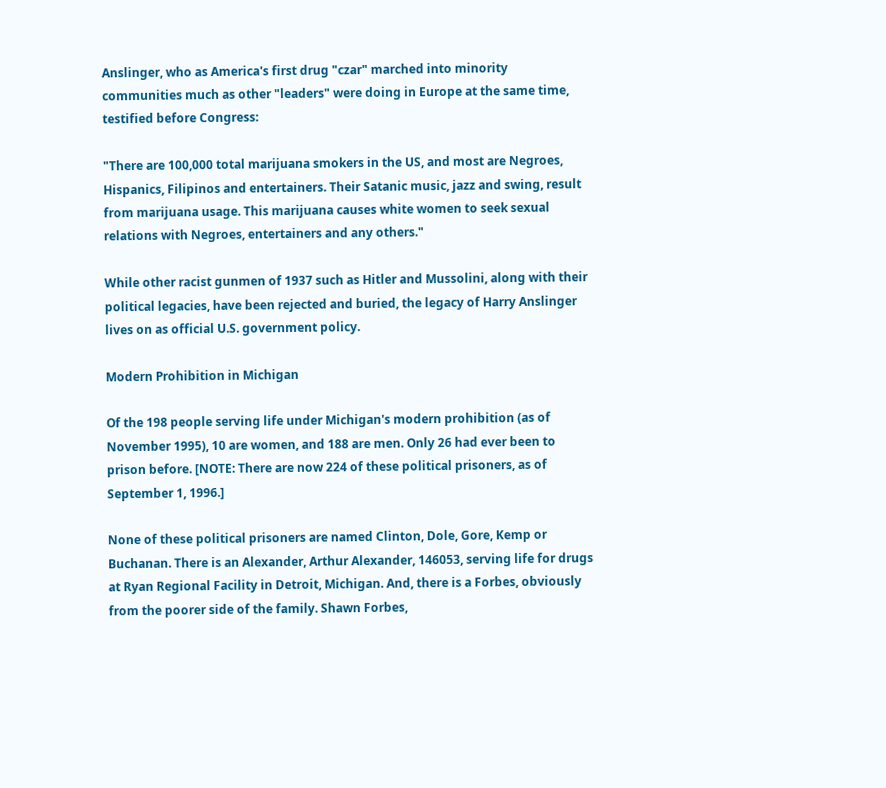Anslinger, who as America's first drug "czar" marched into minority communities much as other "leaders" were doing in Europe at the same time, testified before Congress:

"There are 100,000 total marijuana smokers in the US, and most are Negroes, Hispanics, Filipinos and entertainers. Their Satanic music, jazz and swing, result from marijuana usage. This marijuana causes white women to seek sexual relations with Negroes, entertainers and any others."

While other racist gunmen of 1937 such as Hitler and Mussolini, along with their political legacies, have been rejected and buried, the legacy of Harry Anslinger lives on as official U.S. government policy.

Modern Prohibition in Michigan

Of the 198 people serving life under Michigan's modern prohibition (as of November 1995), 10 are women, and 188 are men. Only 26 had ever been to prison before. [NOTE: There are now 224 of these political prisoners, as of September 1, 1996.]

None of these political prisoners are named Clinton, Dole, Gore, Kemp or Buchanan. There is an Alexander, Arthur Alexander, 146053, serving life for drugs at Ryan Regional Facility in Detroit, Michigan. And, there is a Forbes, obviously from the poorer side of the family. Shawn Forbes,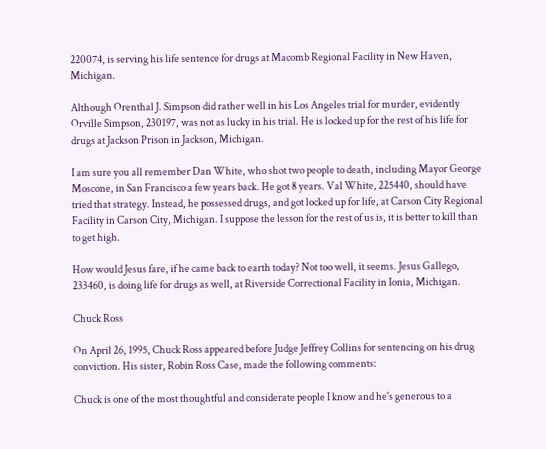220074, is serving his life sentence for drugs at Macomb Regional Facility in New Haven, Michigan.

Although Orenthal J. Simpson did rather well in his Los Angeles trial for murder, evidently Orville Simpson, 230197, was not as lucky in his trial. He is locked up for the rest of his life for drugs at Jackson Prison in Jackson, Michigan.

I am sure you all remember Dan White, who shot two people to death, including Mayor George Moscone, in San Francisco a few years back. He got 8 years. Val White, 225440, should have tried that strategy. Instead, he possessed drugs, and got locked up for life, at Carson City Regional Facility in Carson City, Michigan. I suppose the lesson for the rest of us is, it is better to kill than to get high.

How would Jesus fare, if he came back to earth today? Not too well, it seems. Jesus Gallego, 233460, is doing life for drugs as well, at Riverside Correctional Facility in Ionia, Michigan.

Chuck Ross

On April 26, 1995, Chuck Ross appeared before Judge Jeffrey Collins for sentencing on his drug conviction. His sister, Robin Ross Case, made the following comments:

Chuck is one of the most thoughtful and considerate people I know and he's generous to a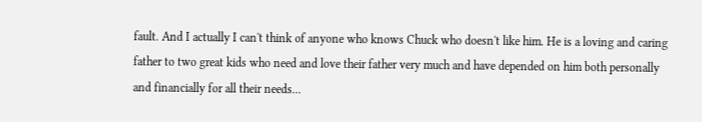fault. And I actually I can't think of anyone who knows Chuck who doesn't like him. He is a loving and caring father to two great kids who need and love their father very much and have depended on him both personally and financially for all their needs...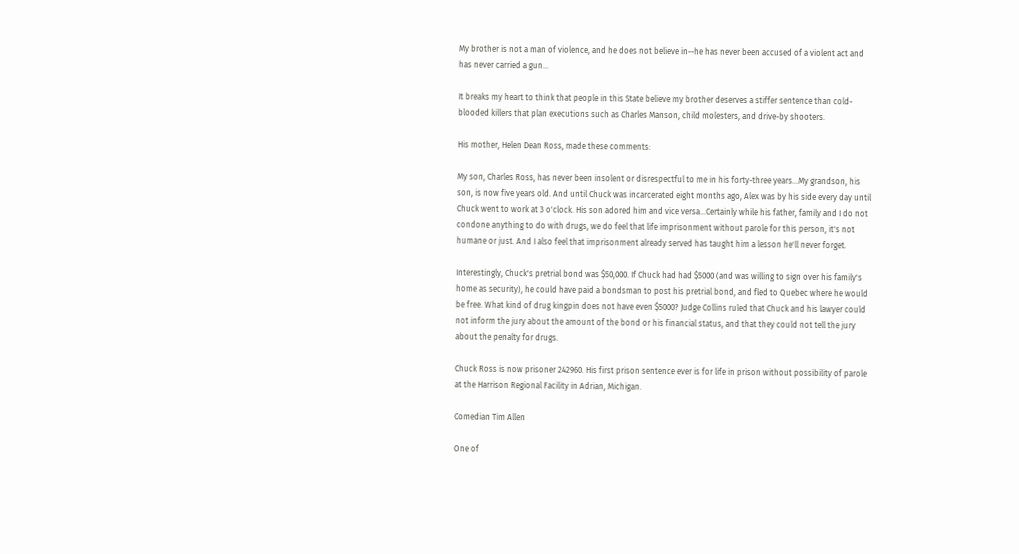My brother is not a man of violence, and he does not believe in--he has never been accused of a violent act and has never carried a gun...

It breaks my heart to think that people in this State believe my brother deserves a stiffer sentence than cold-blooded killers that plan executions such as Charles Manson, child molesters, and drive-by shooters.

His mother, Helen Dean Ross, made these comments:

My son, Charles Ross, has never been insolent or disrespectful to me in his forty-three years...My grandson, his son, is now five years old. And until Chuck was incarcerated eight months ago, Alex was by his side every day until Chuck went to work at 3 o'clock. His son adored him and vice versa...Certainly while his father, family and I do not condone anything to do with drugs, we do feel that life imprisonment without parole for this person, it's not humane or just. And I also feel that imprisonment already served has taught him a lesson he'll never forget.

Interestingly, Chuck's pretrial bond was $50,000. If Chuck had had $5000 (and was willing to sign over his family's home as security), he could have paid a bondsman to post his pretrial bond, and fled to Quebec where he would be free. What kind of drug kingpin does not have even $5000? Judge Collins ruled that Chuck and his lawyer could not inform the jury about the amount of the bond or his financial status, and that they could not tell the jury about the penalty for drugs.

Chuck Ross is now prisoner 242960. His first prison sentence ever is for life in prison without possibility of parole at the Harrison Regional Facility in Adrian, Michigan.

Comedian Tim Allen

One of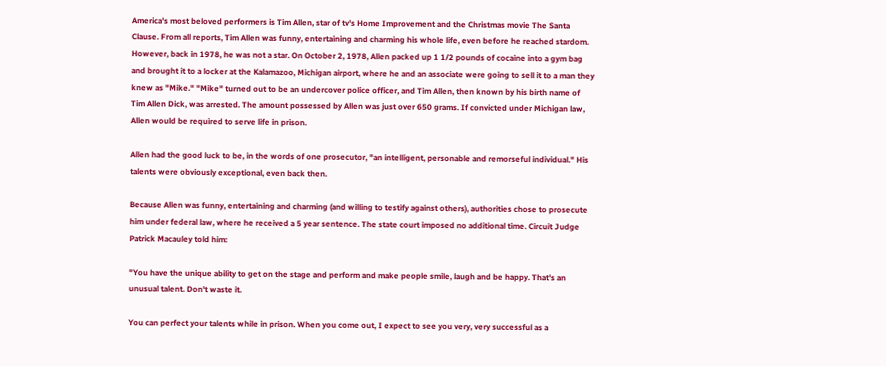America's most beloved performers is Tim Allen, star of tv's Home Improvement and the Christmas movie The Santa Clause. From all reports, Tim Allen was funny, entertaining and charming his whole life, even before he reached stardom. However, back in 1978, he was not a star. On October 2, 1978, Allen packed up 1 1/2 pounds of cocaine into a gym bag and brought it to a locker at the Kalamazoo, Michigan airport, where he and an associate were going to sell it to a man they knew as "Mike." "Mike" turned out to be an undercover police officer, and Tim Allen, then known by his birth name of Tim Allen Dick, was arrested. The amount possessed by Allen was just over 650 grams. If convicted under Michigan law, Allen would be required to serve life in prison.

Allen had the good luck to be, in the words of one prosecutor, "an intelligent, personable and remorseful individual." His talents were obviously exceptional, even back then.

Because Allen was funny, entertaining and charming (and willing to testify against others), authorities chose to prosecute him under federal law, where he received a 5 year sentence. The state court imposed no additional time. Circuit Judge Patrick Macauley told him:

"You have the unique ability to get on the stage and perform and make people smile, laugh and be happy. That's an unusual talent. Don't waste it.

You can perfect your talents while in prison. When you come out, I expect to see you very, very successful as a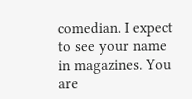comedian. I expect to see your name in magazines. You are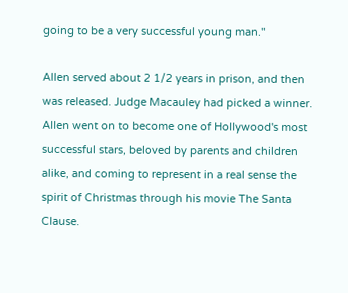going to be a very successful young man."

Allen served about 2 1/2 years in prison, and then was released. Judge Macauley had picked a winner. Allen went on to become one of Hollywood's most successful stars, beloved by parents and children alike, and coming to represent in a real sense the spirit of Christmas through his movie The Santa Clause.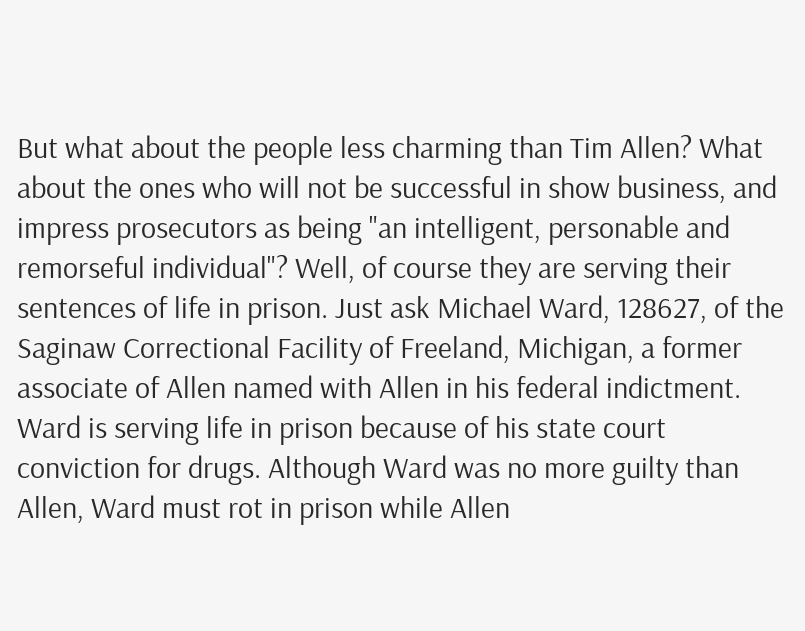But what about the people less charming than Tim Allen? What about the ones who will not be successful in show business, and impress prosecutors as being "an intelligent, personable and remorseful individual"? Well, of course they are serving their sentences of life in prison. Just ask Michael Ward, 128627, of the Saginaw Correctional Facility of Freeland, Michigan, a former associate of Allen named with Allen in his federal indictment. Ward is serving life in prison because of his state court conviction for drugs. Although Ward was no more guilty than Allen, Ward must rot in prison while Allen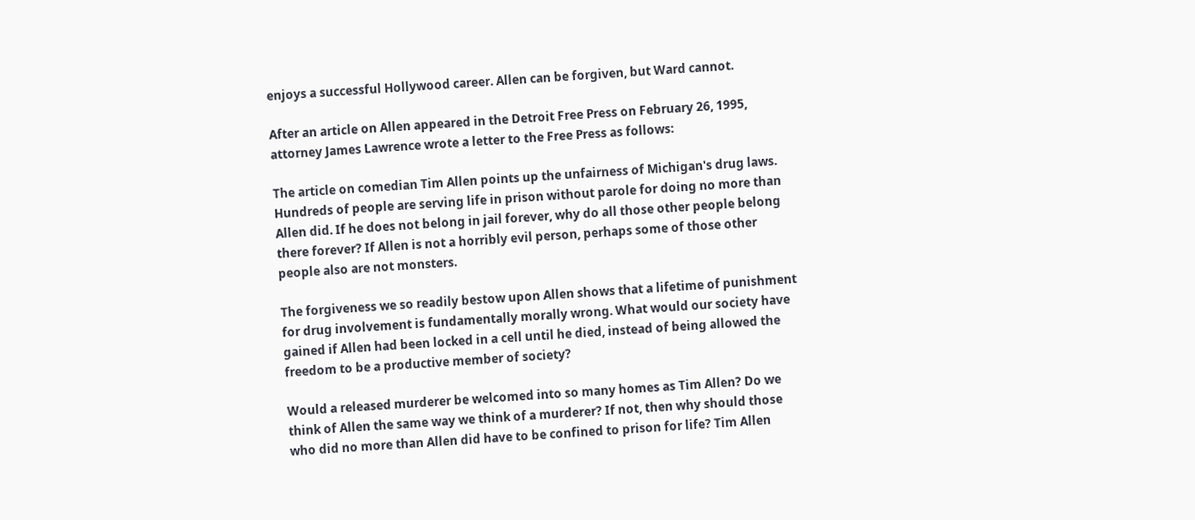enjoys a successful Hollywood career. Allen can be forgiven, but Ward cannot.

After an article on Allen appeared in the Detroit Free Press on February 26, 1995, attorney James Lawrence wrote a letter to the Free Press as follows:

The article on comedian Tim Allen points up the unfairness of Michigan's drug laws. Hundreds of people are serving life in prison without parole for doing no more than Allen did. If he does not belong in jail forever, why do all those other people belong there forever? If Allen is not a horribly evil person, perhaps some of those other people also are not monsters.

The forgiveness we so readily bestow upon Allen shows that a lifetime of punishment for drug involvement is fundamentally morally wrong. What would our society have gained if Allen had been locked in a cell until he died, instead of being allowed the freedom to be a productive member of society?

Would a released murderer be welcomed into so many homes as Tim Allen? Do we think of Allen the same way we think of a murderer? If not, then why should those who did no more than Allen did have to be confined to prison for life? Tim Allen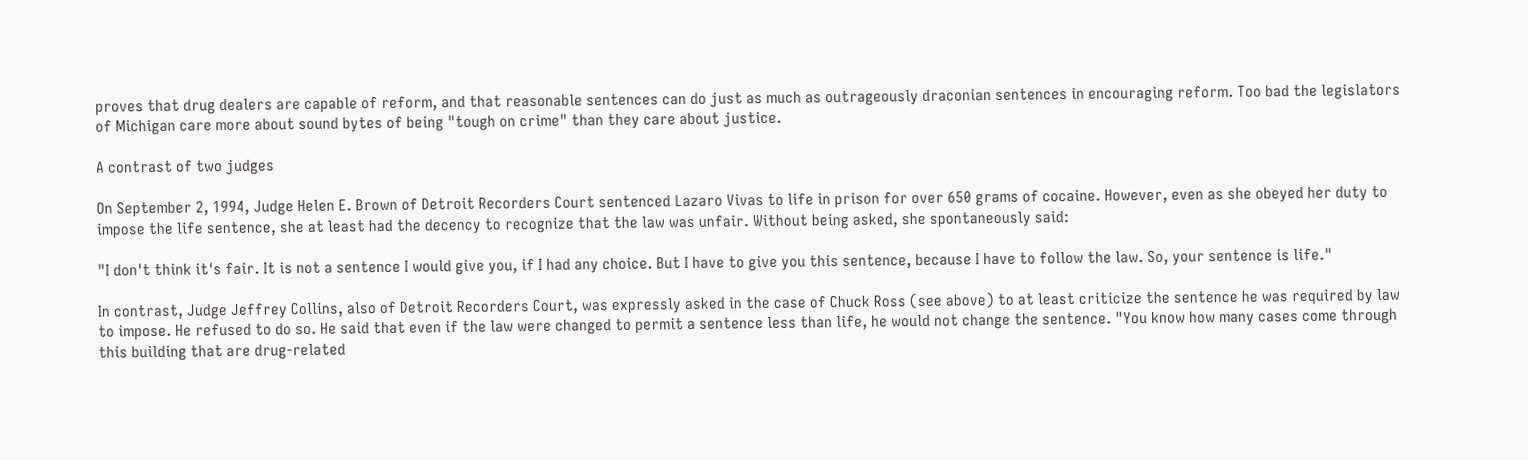proves that drug dealers are capable of reform, and that reasonable sentences can do just as much as outrageously draconian sentences in encouraging reform. Too bad the legislators of Michigan care more about sound bytes of being "tough on crime" than they care about justice.

A contrast of two judges

On September 2, 1994, Judge Helen E. Brown of Detroit Recorders Court sentenced Lazaro Vivas to life in prison for over 650 grams of cocaine. However, even as she obeyed her duty to impose the life sentence, she at least had the decency to recognize that the law was unfair. Without being asked, she spontaneously said:

"I don't think it's fair. It is not a sentence I would give you, if I had any choice. But I have to give you this sentence, because I have to follow the law. So, your sentence is life."

In contrast, Judge Jeffrey Collins, also of Detroit Recorders Court, was expressly asked in the case of Chuck Ross (see above) to at least criticize the sentence he was required by law to impose. He refused to do so. He said that even if the law were changed to permit a sentence less than life, he would not change the sentence. "You know how many cases come through this building that are drug-related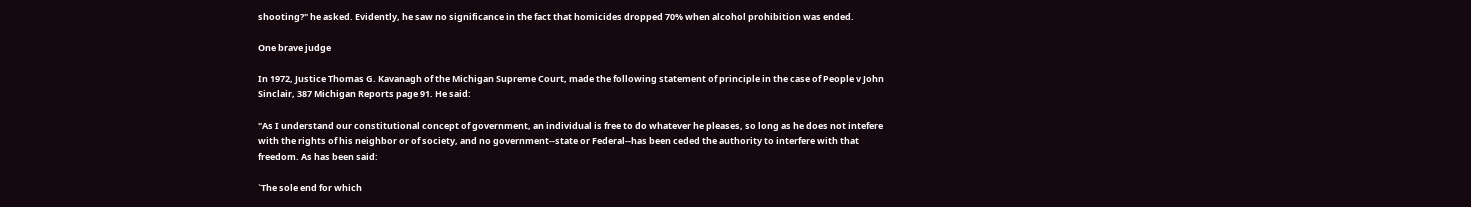shooting?" he asked. Evidently, he saw no significance in the fact that homicides dropped 70% when alcohol prohibition was ended.

One brave judge

In 1972, Justice Thomas G. Kavanagh of the Michigan Supreme Court, made the following statement of principle in the case of People v John Sinclair, 387 Michigan Reports page 91. He said:

"As I understand our constitutional concept of government, an individual is free to do whatever he pleases, so long as he does not intefere with the rights of his neighbor or of society, and no government--state or Federal--has been ceded the authority to interfere with that freedom. As has been said:

`The sole end for which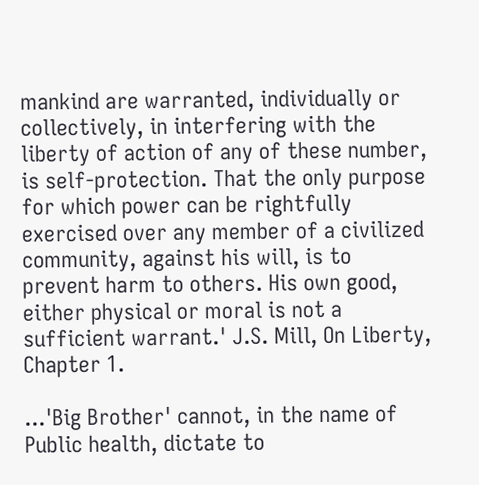mankind are warranted, individually or collectively, in interfering with the liberty of action of any of these number, is self-protection. That the only purpose for which power can be rightfully exercised over any member of a civilized community, against his will, is to prevent harm to others. His own good, either physical or moral is not a sufficient warrant.' J.S. Mill, On Liberty, Chapter 1.

...'Big Brother' cannot, in the name of Public health, dictate to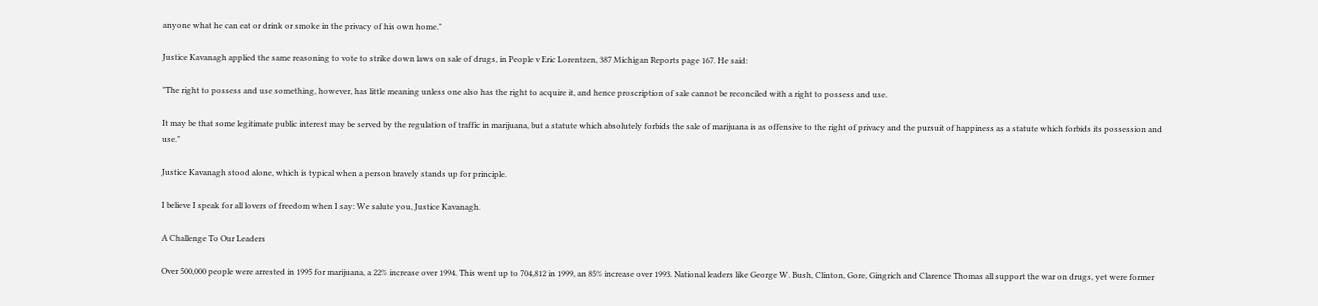anyone what he can eat or drink or smoke in the privacy of his own home."

Justice Kavanagh applied the same reasoning to vote to strike down laws on sale of drugs, in People v Eric Lorentzen, 387 Michigan Reports page 167. He said:

"The right to possess and use something, however, has little meaning unless one also has the right to acquire it, and hence proscription of sale cannot be reconciled with a right to possess and use.

It may be that some legitimate public interest may be served by the regulation of traffic in marijuana, but a statute which absolutely forbids the sale of marijuana is as offensive to the right of privacy and the pursuit of happiness as a statute which forbids its possession and use."

Justice Kavanagh stood alone, which is typical when a person bravely stands up for principle.

I believe I speak for all lovers of freedom when I say: We salute you, Justice Kavanagh.

A Challenge To Our Leaders

Over 500,000 people were arrested in 1995 for marijuana, a 22% increase over 1994. This went up to 704,812 in 1999, an 85% increase over 1993. National leaders like George W. Bush, Clinton, Gore, Gingrich and Clarence Thomas all support the war on drugs, yet were former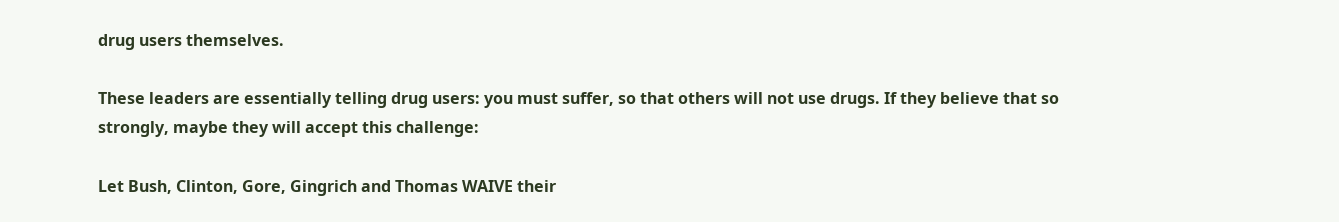drug users themselves.

These leaders are essentially telling drug users: you must suffer, so that others will not use drugs. If they believe that so strongly, maybe they will accept this challenge:

Let Bush, Clinton, Gore, Gingrich and Thomas WAIVE their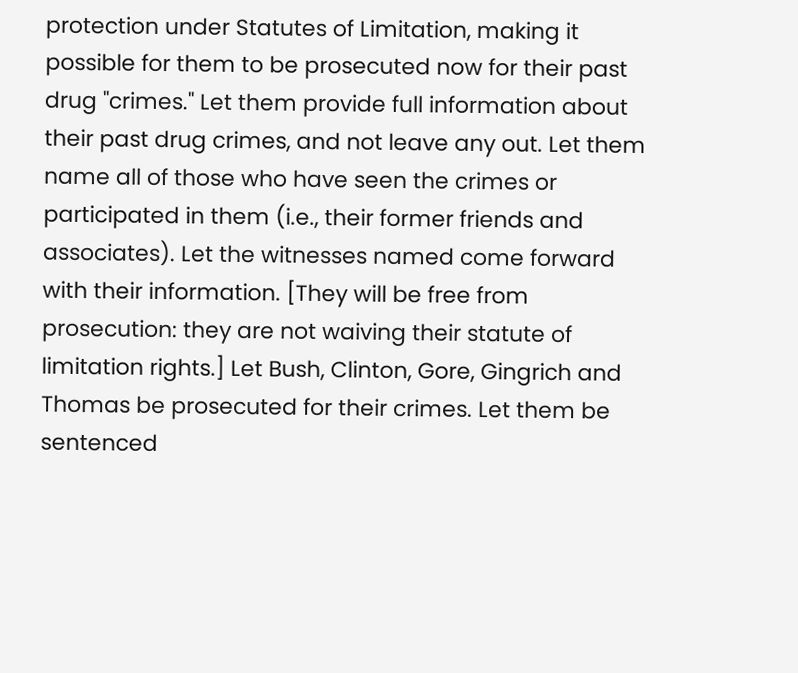protection under Statutes of Limitation, making it possible for them to be prosecuted now for their past drug "crimes." Let them provide full information about their past drug crimes, and not leave any out. Let them name all of those who have seen the crimes or participated in them (i.e., their former friends and associates). Let the witnesses named come forward with their information. [They will be free from prosecution: they are not waiving their statute of limitation rights.] Let Bush, Clinton, Gore, Gingrich and Thomas be prosecuted for their crimes. Let them be sentenced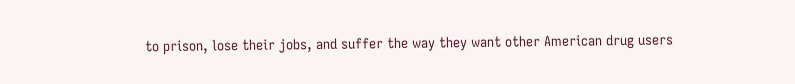to prison, lose their jobs, and suffer the way they want other American drug users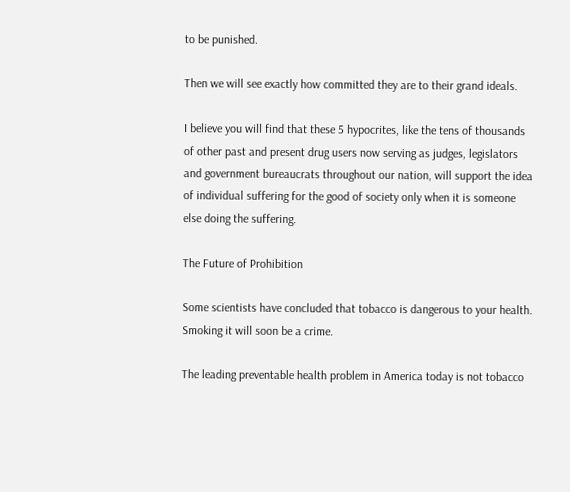to be punished.

Then we will see exactly how committed they are to their grand ideals.

I believe you will find that these 5 hypocrites, like the tens of thousands of other past and present drug users now serving as judges, legislators and government bureaucrats throughout our nation, will support the idea of individual suffering for the good of society only when it is someone else doing the suffering.

The Future of Prohibition

Some scientists have concluded that tobacco is dangerous to your health. Smoking it will soon be a crime.

The leading preventable health problem in America today is not tobacco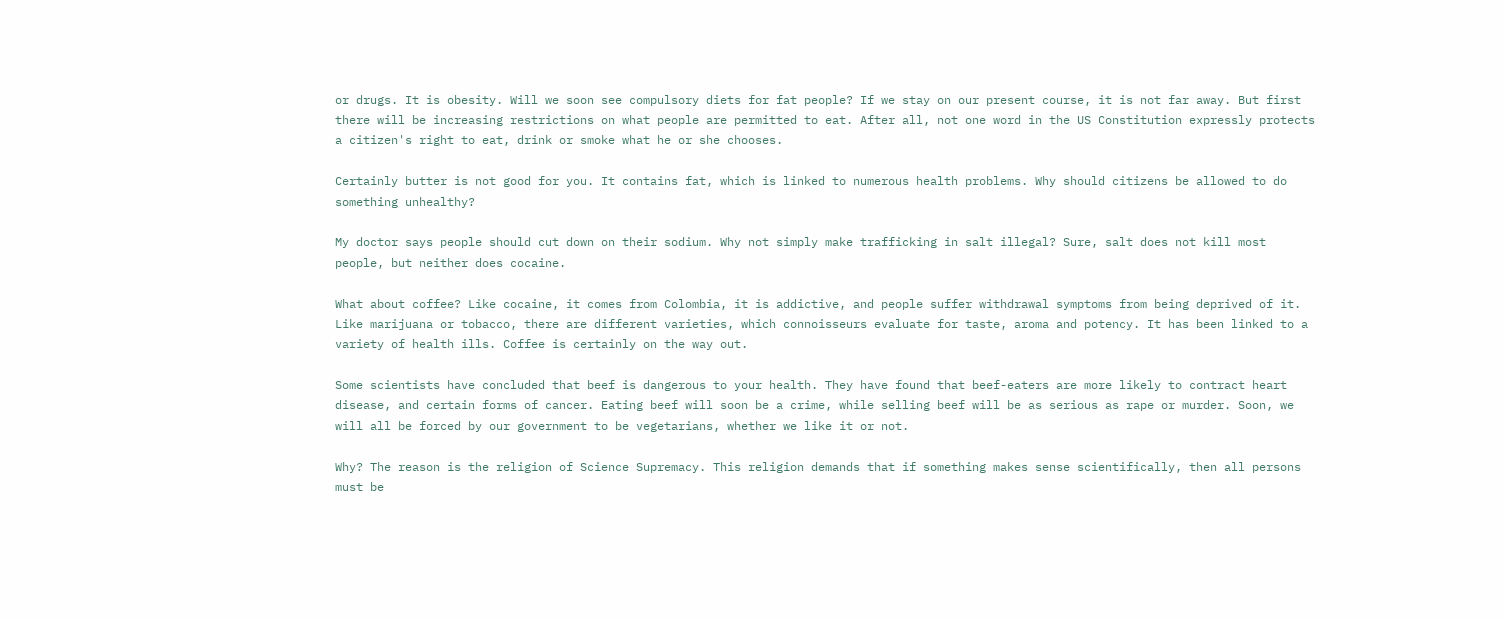or drugs. It is obesity. Will we soon see compulsory diets for fat people? If we stay on our present course, it is not far away. But first there will be increasing restrictions on what people are permitted to eat. After all, not one word in the US Constitution expressly protects a citizen's right to eat, drink or smoke what he or she chooses.

Certainly butter is not good for you. It contains fat, which is linked to numerous health problems. Why should citizens be allowed to do something unhealthy?

My doctor says people should cut down on their sodium. Why not simply make trafficking in salt illegal? Sure, salt does not kill most people, but neither does cocaine.

What about coffee? Like cocaine, it comes from Colombia, it is addictive, and people suffer withdrawal symptoms from being deprived of it. Like marijuana or tobacco, there are different varieties, which connoisseurs evaluate for taste, aroma and potency. It has been linked to a variety of health ills. Coffee is certainly on the way out.

Some scientists have concluded that beef is dangerous to your health. They have found that beef-eaters are more likely to contract heart disease, and certain forms of cancer. Eating beef will soon be a crime, while selling beef will be as serious as rape or murder. Soon, we will all be forced by our government to be vegetarians, whether we like it or not.

Why? The reason is the religion of Science Supremacy. This religion demands that if something makes sense scientifically, then all persons must be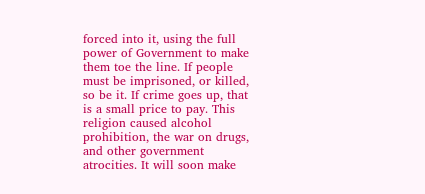forced into it, using the full power of Government to make them toe the line. If people must be imprisoned, or killed, so be it. If crime goes up, that is a small price to pay. This religion caused alcohol prohibition, the war on drugs, and other government atrocities. It will soon make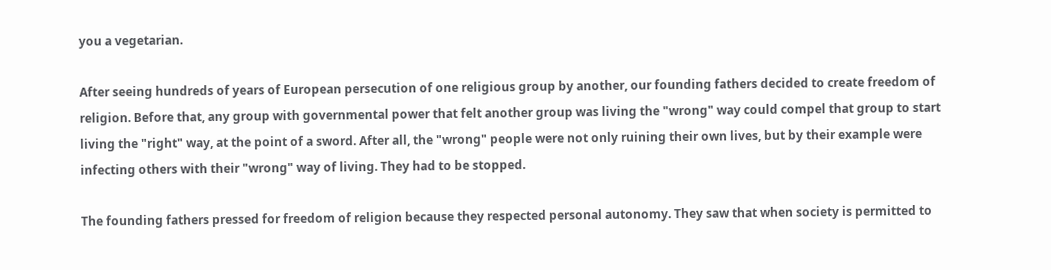you a vegetarian.

After seeing hundreds of years of European persecution of one religious group by another, our founding fathers decided to create freedom of religion. Before that, any group with governmental power that felt another group was living the "wrong" way could compel that group to start living the "right" way, at the point of a sword. After all, the "wrong" people were not only ruining their own lives, but by their example were infecting others with their "wrong" way of living. They had to be stopped.

The founding fathers pressed for freedom of religion because they respected personal autonomy. They saw that when society is permitted to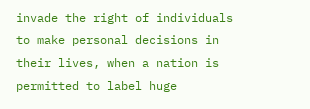invade the right of individuals to make personal decisions in their lives, when a nation is permitted to label huge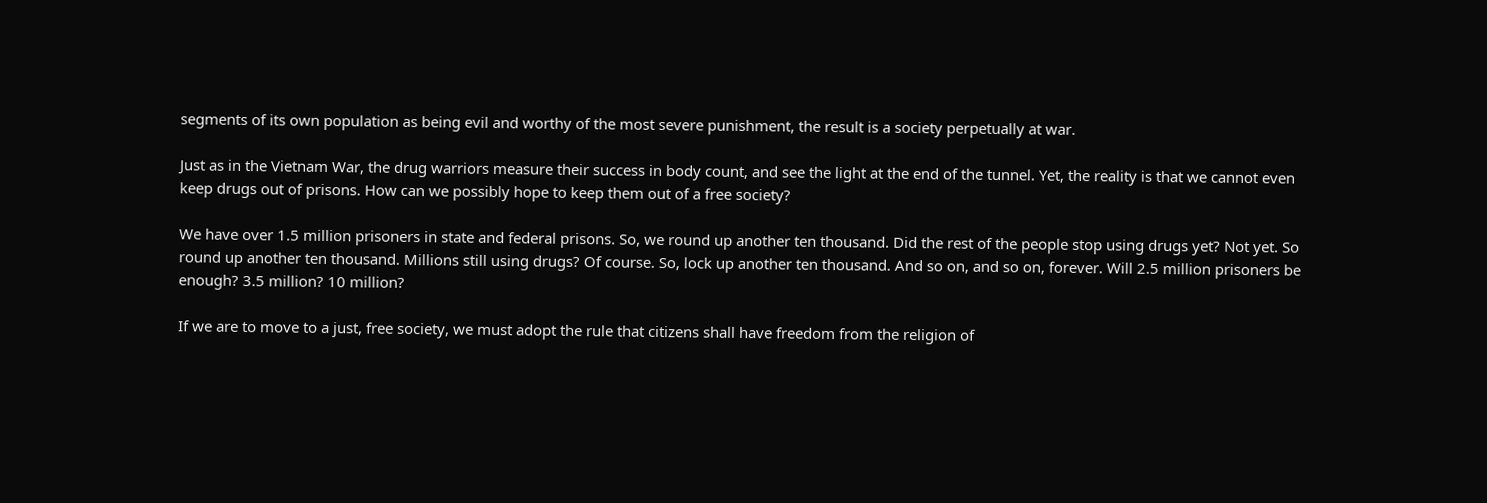segments of its own population as being evil and worthy of the most severe punishment, the result is a society perpetually at war.

Just as in the Vietnam War, the drug warriors measure their success in body count, and see the light at the end of the tunnel. Yet, the reality is that we cannot even keep drugs out of prisons. How can we possibly hope to keep them out of a free society?

We have over 1.5 million prisoners in state and federal prisons. So, we round up another ten thousand. Did the rest of the people stop using drugs yet? Not yet. So round up another ten thousand. Millions still using drugs? Of course. So, lock up another ten thousand. And so on, and so on, forever. Will 2.5 million prisoners be enough? 3.5 million? 10 million?

If we are to move to a just, free society, we must adopt the rule that citizens shall have freedom from the religion of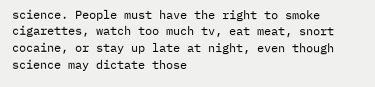science. People must have the right to smoke cigarettes, watch too much tv, eat meat, snort cocaine, or stay up late at night, even though science may dictate those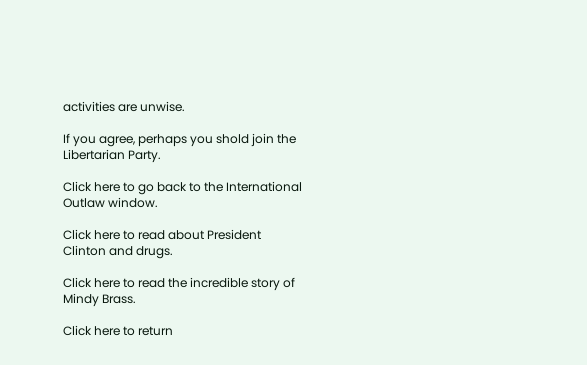activities are unwise.

If you agree, perhaps you shold join the Libertarian Party.

Click here to go back to the International Outlaw window.

Click here to read about President Clinton and drugs.

Click here to read the incredible story of Mindy Brass.

Click here to return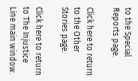to the Special Reports page.

Click here to return to the Other Stories page.

Click here to return to The Injustice Line main window.